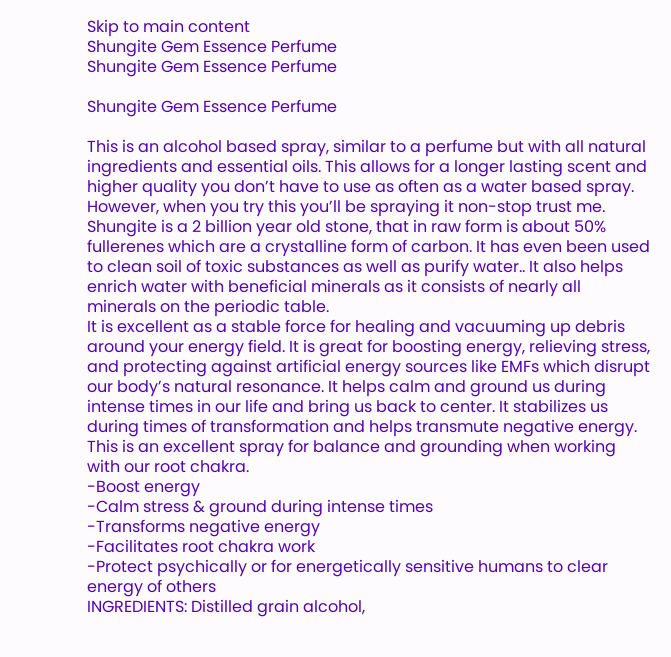Skip to main content
Shungite Gem Essence Perfume
Shungite Gem Essence Perfume

Shungite Gem Essence Perfume

This is an alcohol based spray, similar to a perfume but with all natural ingredients and essential oils. This allows for a longer lasting scent and higher quality you don’t have to use as often as a water based spray. However, when you try this you’ll be spraying it non-stop trust me. Shungite is a 2 billion year old stone, that in raw form is about 50% fullerenes which are a crystalline form of carbon. It has even been used to clean soil of toxic substances as well as purify water.. It also helps enrich water with beneficial minerals as it consists of nearly all minerals on the periodic table.
It is excellent as a stable force for healing and vacuuming up debris around your energy field. It is great for boosting energy, relieving stress, and protecting against artificial energy sources like EMFs which disrupt our body’s natural resonance. It helps calm and ground us during intense times in our life and bring us back to center. It stabilizes us during times of transformation and helps transmute negative energy. This is an excellent spray for balance and grounding when working with our root chakra.
-Boost energy
-Calm stress & ground during intense times
-Transforms negative energy
-Facilitates root chakra work
-Protect psychically or for energetically sensitive humans to clear energy of others
INGREDIENTS: Distilled grain alcohol,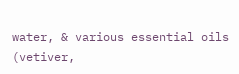water, & various essential oils (vetiver,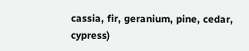cassia, fir, geranium, pine, cedar, cypress)